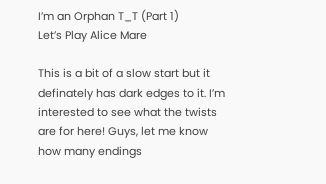I’m an Orphan T_T (Part 1)
Let’s Play Alice Mare

This is a bit of a slow start but it definately has dark edges to it. I’m interested to see what the twists are for here! Guys, let me know how many endings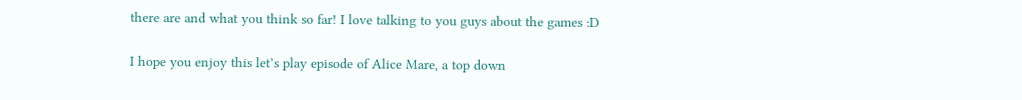there are and what you think so far! I love talking to you guys about the games :D

I hope you enjoy this let’s play episode of Alice Mare, a top down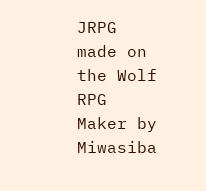JRPG made on the Wolf RPG Maker by Miwasiba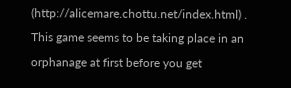(http://alicemare.chottu.net/index.html) . This game seems to be taking place in an orphanage at first before you get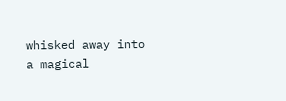whisked away into a magical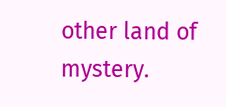other land of mystery.